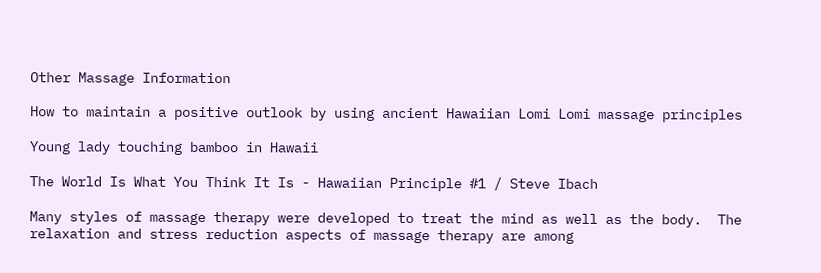Other Massage Information

How to maintain a positive outlook by using ancient Hawaiian Lomi Lomi massage principles

Young lady touching bamboo in Hawaii

The World Is What You Think It Is - Hawaiian Principle #1 / Steve Ibach

Many styles of massage therapy were developed to treat the mind as well as the body.  The relaxation and stress reduction aspects of massage therapy are among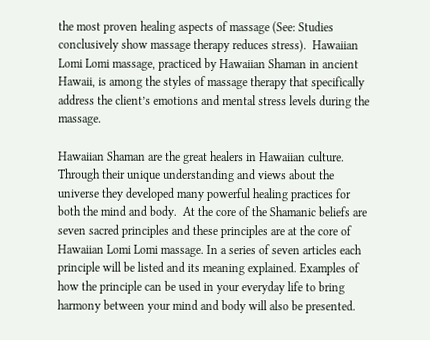the most proven healing aspects of massage (See: Studies conclusively show massage therapy reduces stress).  Hawaiian Lomi Lomi massage, practiced by Hawaiian Shaman in ancient Hawaii, is among the styles of massage therapy that specifically address the client’s emotions and mental stress levels during the massage.

Hawaiian Shaman are the great healers in Hawaiian culture. Through their unique understanding and views about the universe they developed many powerful healing practices for both the mind and body.  At the core of the Shamanic beliefs are seven sacred principles and these principles are at the core of Hawaiian Lomi Lomi massage. In a series of seven articles each principle will be listed and its meaning explained. Examples of how the principle can be used in your everyday life to bring harmony between your mind and body will also be presented.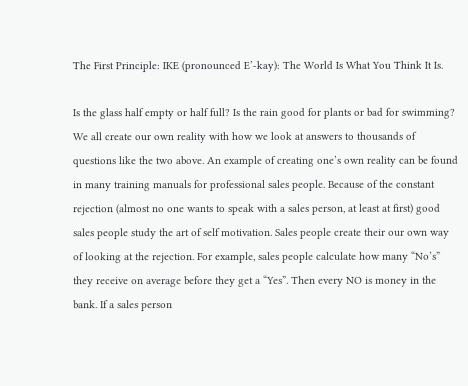The First Principle: IKE (pronounced E’-kay): The World Is What You Think It Is.

Is the glass half empty or half full? Is the rain good for plants or bad for swimming? We all create our own reality with how we look at answers to thousands of questions like the two above. An example of creating one’s own reality can be found in many training manuals for professional sales people. Because of the constant rejection (almost no one wants to speak with a sales person, at least at first) good sales people study the art of self motivation. Sales people create their our own way of looking at the rejection. For example, sales people calculate how many “No’s” they receive on average before they get a “Yes”. Then every NO is money in the bank. If a sales person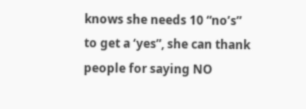knows she needs 10 “no’s” to get a ‘yes”, she can thank people for saying NO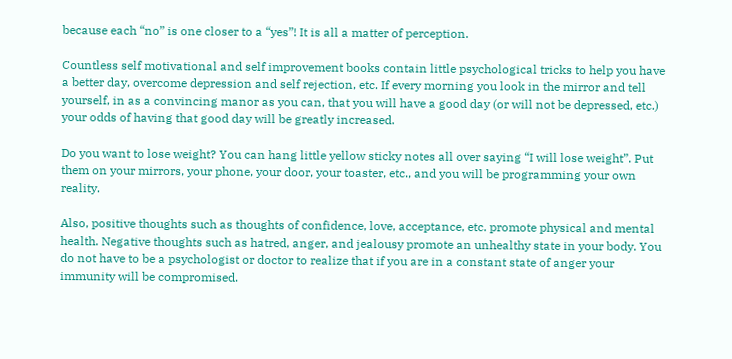because each “no” is one closer to a “yes”! It is all a matter of perception.

Countless self motivational and self improvement books contain little psychological tricks to help you have a better day, overcome depression and self rejection, etc. If every morning you look in the mirror and tell yourself, in as a convincing manor as you can, that you will have a good day (or will not be depressed, etc.) your odds of having that good day will be greatly increased.

Do you want to lose weight? You can hang little yellow sticky notes all over saying “I will lose weight”. Put them on your mirrors, your phone, your door, your toaster, etc., and you will be programming your own reality.

Also, positive thoughts such as thoughts of confidence, love, acceptance, etc. promote physical and mental health. Negative thoughts such as hatred, anger, and jealousy promote an unhealthy state in your body. You do not have to be a psychologist or doctor to realize that if you are in a constant state of anger your immunity will be compromised.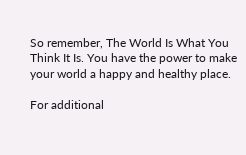So remember, The World Is What You Think It Is. You have the power to make your world a happy and healthy place.

For additional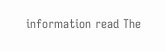information read The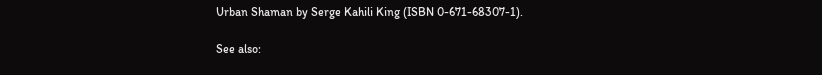Urban Shaman by Serge Kahili King (ISBN 0-671-68307-1).

See also: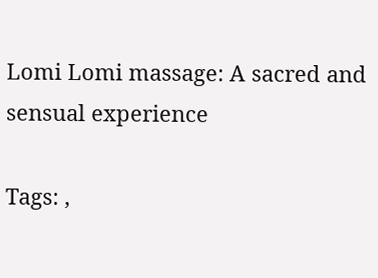Lomi Lomi massage: A sacred and sensual experience

Tags: ,